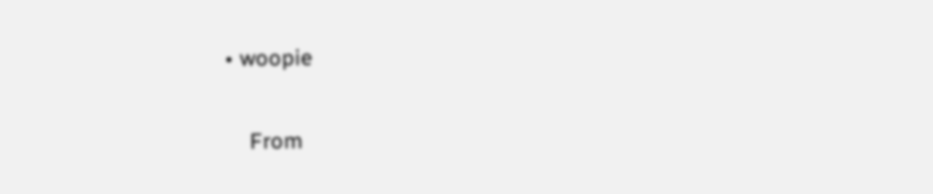• woopie

    From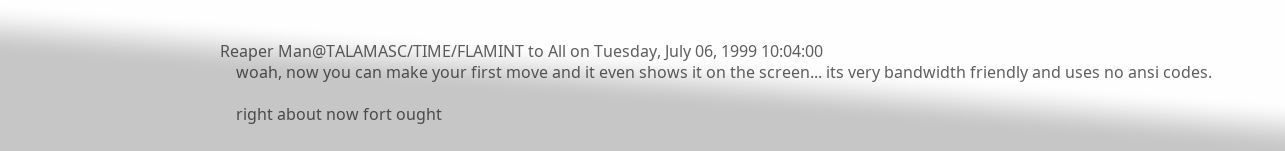Reaper Man@TALAMASC/TIME/FLAMINT to All on Tuesday, July 06, 1999 10:04:00
    woah, now you can make your first move and it even shows it on the screen... its very bandwidth friendly and uses no ansi codes.

    right about now fort ought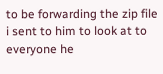to be forwarding the zip file i sent to him to look at to everyone he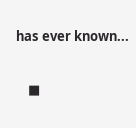has ever known...

    ■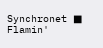Synchronet ■ Flamin'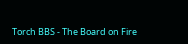Torch BBS - The Board on Fire